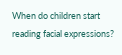When do children start reading facial expressions?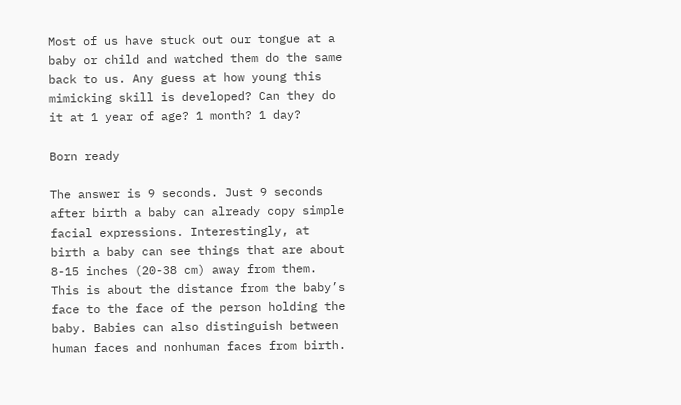Most of us have stuck out our tongue at a baby or child and watched them do the same back to us. Any guess at how young this mimicking skill is developed? Can they do it at 1 year of age? 1 month? 1 day?

Born ready

The answer is 9 seconds. Just 9 seconds after birth a baby can already copy simple facial expressions. Interestingly, at birth a baby can see things that are about 8-15 inches (20-38 cm) away from them. This is about the distance from the baby’s face to the face of the person holding the baby. Babies can also distinguish between human faces and nonhuman faces from birth.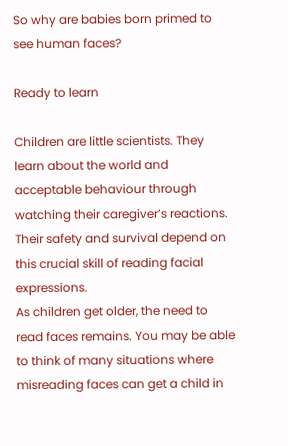So why are babies born primed to see human faces?

Ready to learn

Children are little scientists. They learn about the world and acceptable behaviour through watching their caregiver’s reactions. Their safety and survival depend on this crucial skill of reading facial expressions.
As children get older, the need to read faces remains. You may be able to think of many situations where misreading faces can get a child in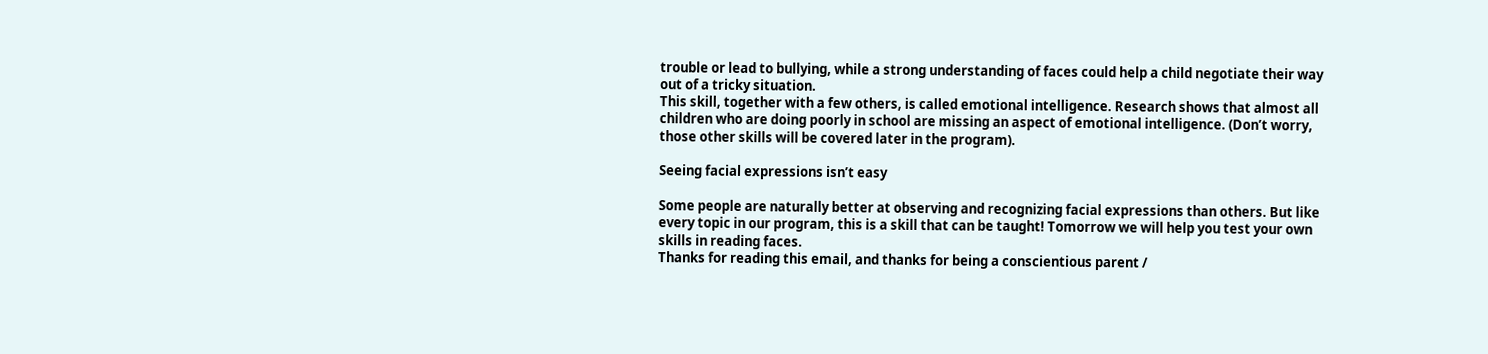trouble or lead to bullying, while a strong understanding of faces could help a child negotiate their way out of a tricky situation.
This skill, together with a few others, is called emotional intelligence. Research shows that almost all children who are doing poorly in school are missing an aspect of emotional intelligence. (Don’t worry, those other skills will be covered later in the program).

Seeing facial expressions isn’t easy

Some people are naturally better at observing and recognizing facial expressions than others. But like every topic in our program, this is a skill that can be taught! Tomorrow we will help you test your own skills in reading faces.
Thanks for reading this email, and thanks for being a conscientious parent /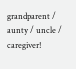grandparent / aunty / uncle / caregiver!